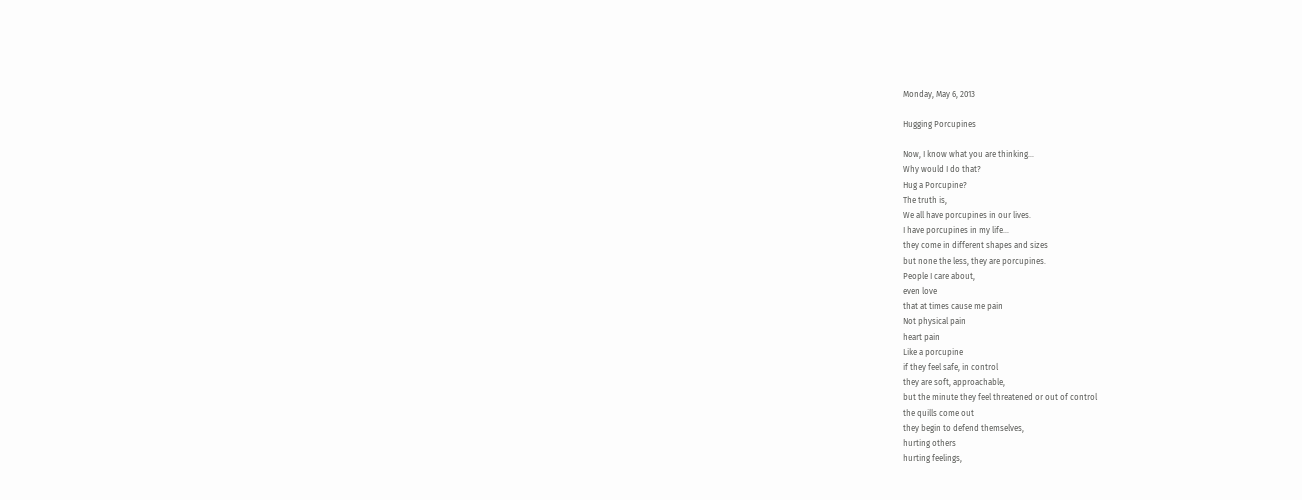Monday, May 6, 2013

Hugging Porcupines

Now, I know what you are thinking...
Why would I do that?
Hug a Porcupine?
The truth is,
We all have porcupines in our lives.
I have porcupines in my life...
they come in different shapes and sizes
but none the less, they are porcupines.
People I care about,
even love
that at times cause me pain
Not physical pain
heart pain
Like a porcupine
if they feel safe, in control
they are soft, approachable,
but the minute they feel threatened or out of control
the quills come out
they begin to defend themselves,
hurting others
hurting feelings,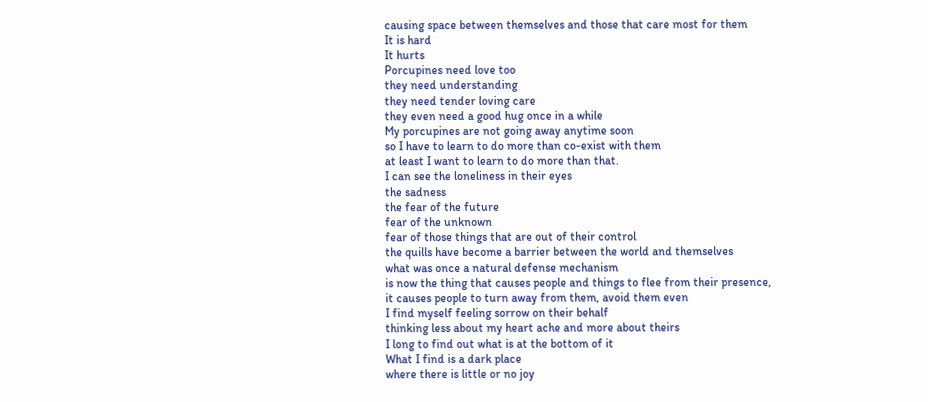causing space between themselves and those that care most for them
It is hard
It hurts
Porcupines need love too
they need understanding
they need tender loving care
they even need a good hug once in a while
My porcupines are not going away anytime soon
so I have to learn to do more than co-exist with them
at least I want to learn to do more than that.
I can see the loneliness in their eyes
the sadness
the fear of the future
fear of the unknown
fear of those things that are out of their control
the quills have become a barrier between the world and themselves
what was once a natural defense mechanism
is now the thing that causes people and things to flee from their presence,
it causes people to turn away from them, avoid them even
I find myself feeling sorrow on their behalf
thinking less about my heart ache and more about theirs
I long to find out what is at the bottom of it
What I find is a dark place
where there is little or no joy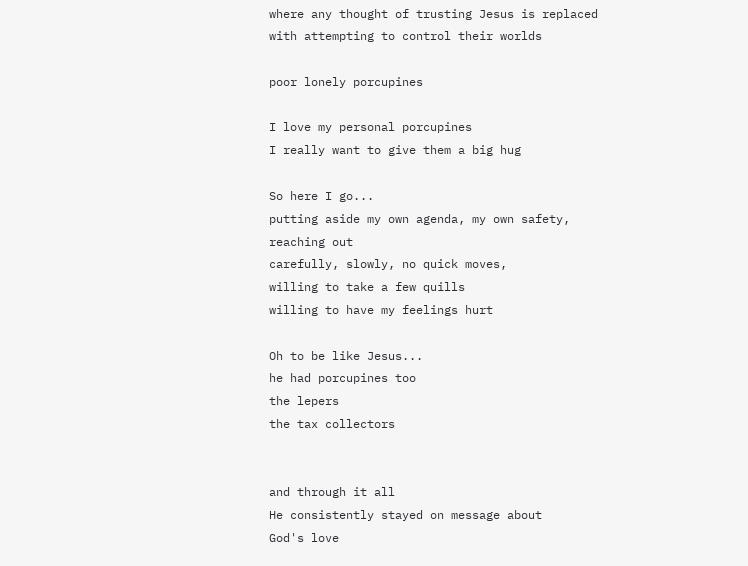where any thought of trusting Jesus is replaced
with attempting to control their worlds

poor lonely porcupines

I love my personal porcupines
I really want to give them a big hug

So here I go...
putting aside my own agenda, my own safety,
reaching out
carefully, slowly, no quick moves,
willing to take a few quills
willing to have my feelings hurt

Oh to be like Jesus...
he had porcupines too
the lepers
the tax collectors


and through it all
He consistently stayed on message about
God's love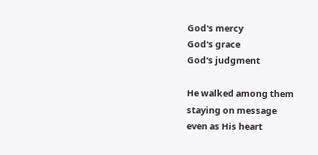God's mercy
God's grace
God's judgment

He walked among them
staying on message
even as His heart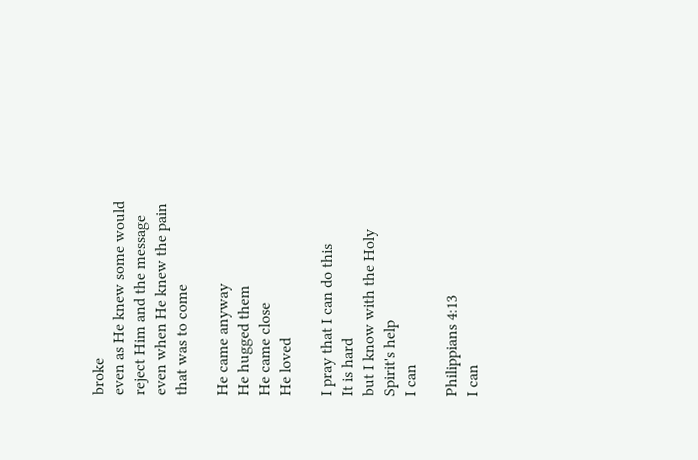broke
even as He knew some would reject Him and the message
even when He knew the pain that was to come

He came anyway
He hugged them
He came close
He loved

I pray that I can do this
It is hard
but I know with the Holy Spirit's help
I can

Philippians 4:13
I can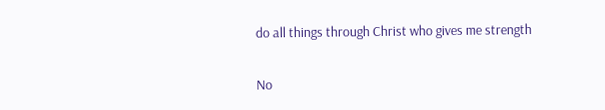do all things through Christ who gives me strength


No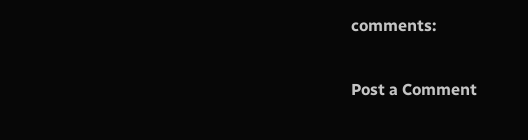comments:

Post a Comment